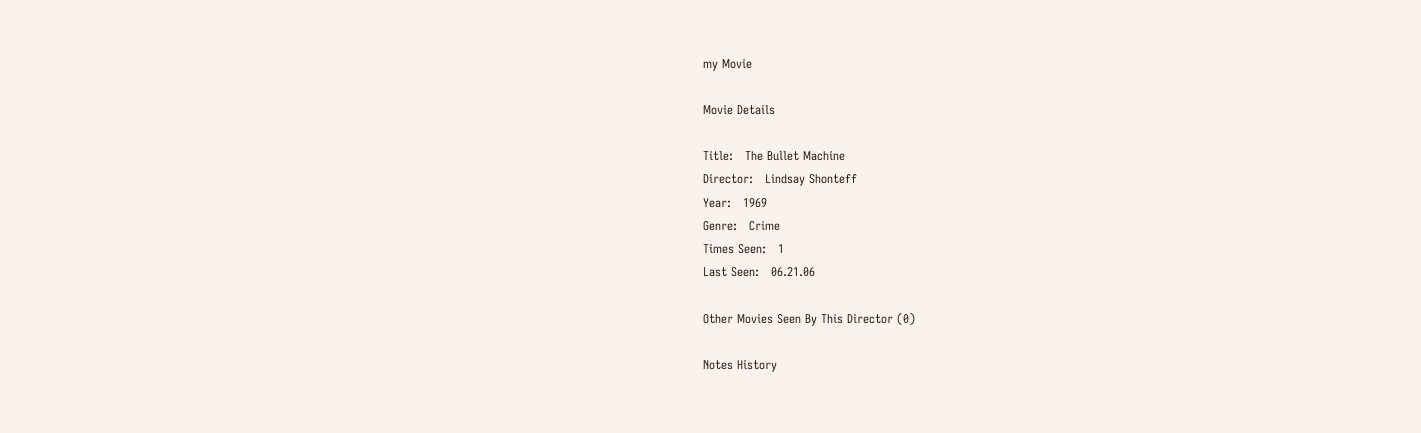my Movie

Movie Details

Title:   The Bullet Machine
Director:   Lindsay Shonteff
Year:   1969
Genre:   Crime
Times Seen:   1
Last Seen:   06.21.06

Other Movies Seen By This Director (0)

Notes History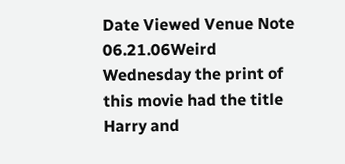Date Viewed Venue Note
06.21.06Weird Wednesday the print of this movie had the title Harry and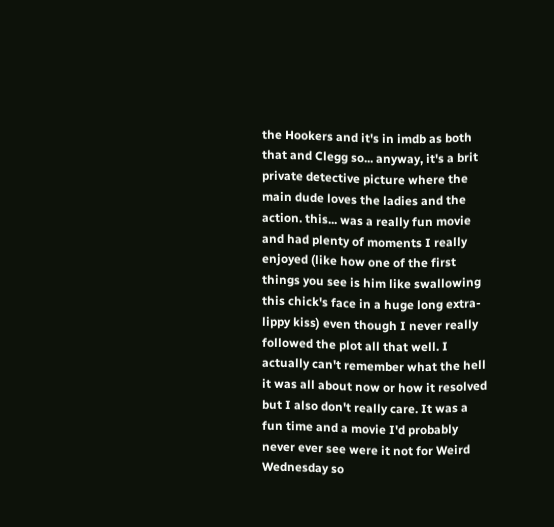the Hookers and it's in imdb as both that and Clegg so... anyway, it's a brit private detective picture where the main dude loves the ladies and the action. this... was a really fun movie and had plenty of moments I really enjoyed (like how one of the first things you see is him like swallowing this chick's face in a huge long extra-lippy kiss) even though I never really followed the plot all that well. I actually can't remember what the hell it was all about now or how it resolved but I also don't really care. It was a fun time and a movie I'd probably never ever see were it not for Weird Wednesday so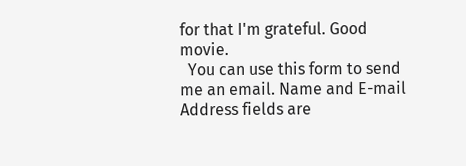for that I'm grateful. Good movie.
  You can use this form to send me an email. Name and E-mail Address fields are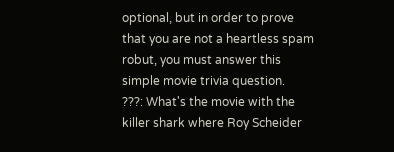optional, but in order to prove that you are not a heartless spam robut, you must answer this simple movie trivia question.
???: What's the movie with the killer shark where Roy Scheider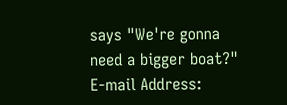says "We're gonna need a bigger boat?"
E-mail Address: